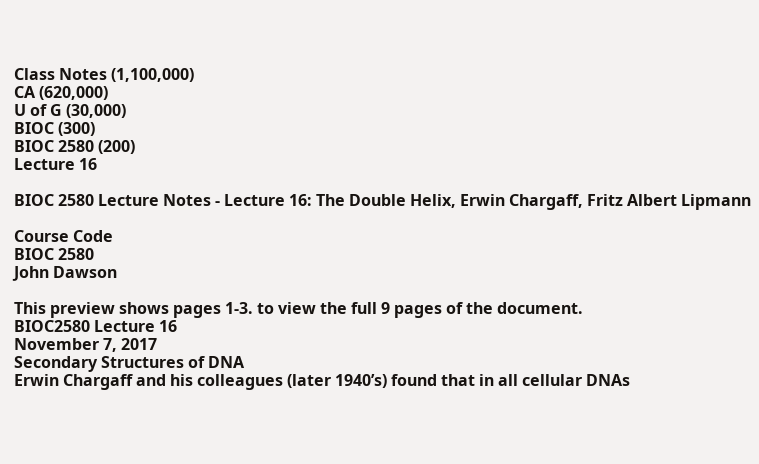Class Notes (1,100,000)
CA (620,000)
U of G (30,000)
BIOC (300)
BIOC 2580 (200)
Lecture 16

BIOC 2580 Lecture Notes - Lecture 16: The Double Helix, Erwin Chargaff, Fritz Albert Lipmann

Course Code
BIOC 2580
John Dawson

This preview shows pages 1-3. to view the full 9 pages of the document.
BIOC2580 Lecture 16
November 7, 2017
Secondary Structures of DNA
Erwin Chargaff and his colleagues (later 1940’s) found that in all cellular DNAs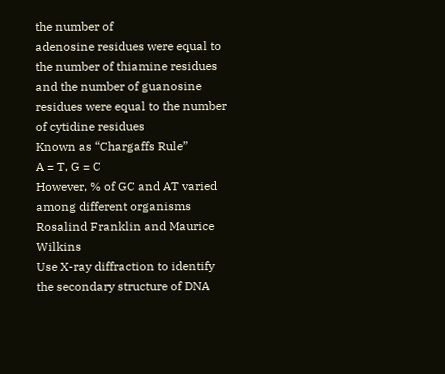the number of
adenosine residues were equal to the number of thiamine residues and the number of guanosine
residues were equal to the number of cytidine residues
Known as “Chargaffs Rule”
A = T, G = C
However, % of GC and AT varied among different organisms
Rosalind Franklin and Maurice Wilkins
Use X-ray diffraction to identify the secondary structure of DNA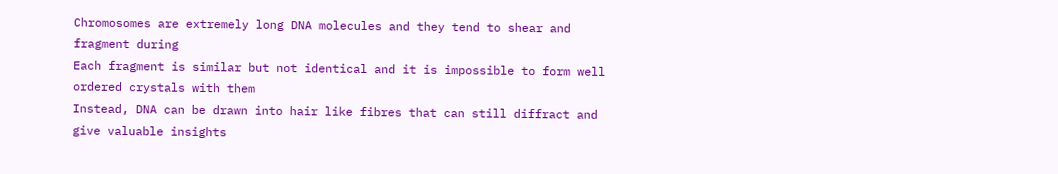Chromosomes are extremely long DNA molecules and they tend to shear and fragment during
Each fragment is similar but not identical and it is impossible to form well ordered crystals with them
Instead, DNA can be drawn into hair like fibres that can still diffract and give valuable insights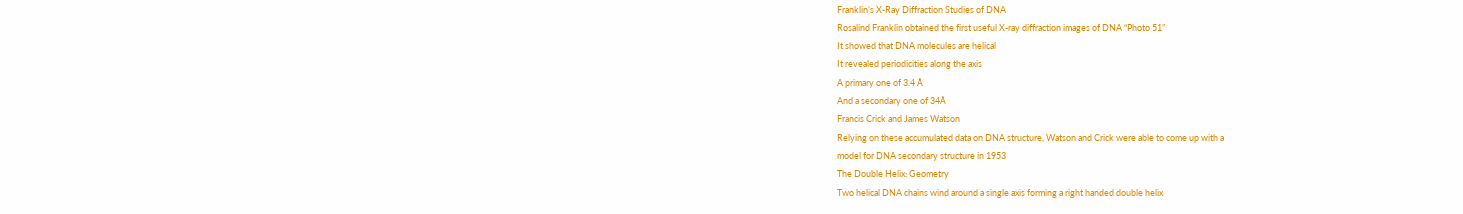Franklin’s X-Ray Diffraction Studies of DNA
Rosalind Franklin obtained the first useful X-ray diffraction images of DNA “Photo 51”
It showed that DNA molecules are helical
It revealed periodicities along the axis
A primary one of 3.4 Å
And a secondary one of 34Å
Francis Crick and James Watson
Relying on these accumulated data on DNA structure, Watson and Crick were able to come up with a
model for DNA secondary structure in 1953
The Double Helix: Geometry
Two helical DNA chains wind around a single axis forming a right handed double helix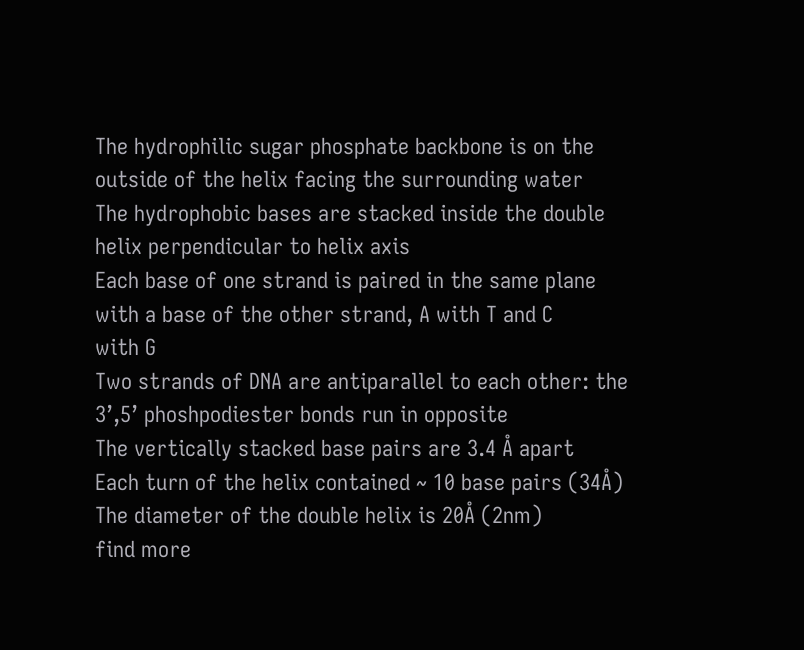The hydrophilic sugar phosphate backbone is on the outside of the helix facing the surrounding water
The hydrophobic bases are stacked inside the double helix perpendicular to helix axis
Each base of one strand is paired in the same plane with a base of the other strand, A with T and C
with G
Two strands of DNA are antiparallel to each other: the 3’,5’ phoshpodiester bonds run in opposite
The vertically stacked base pairs are 3.4 Å apart
Each turn of the helix contained ~ 10 base pairs (34Å)
The diameter of the double helix is 20Å (2nm)
find more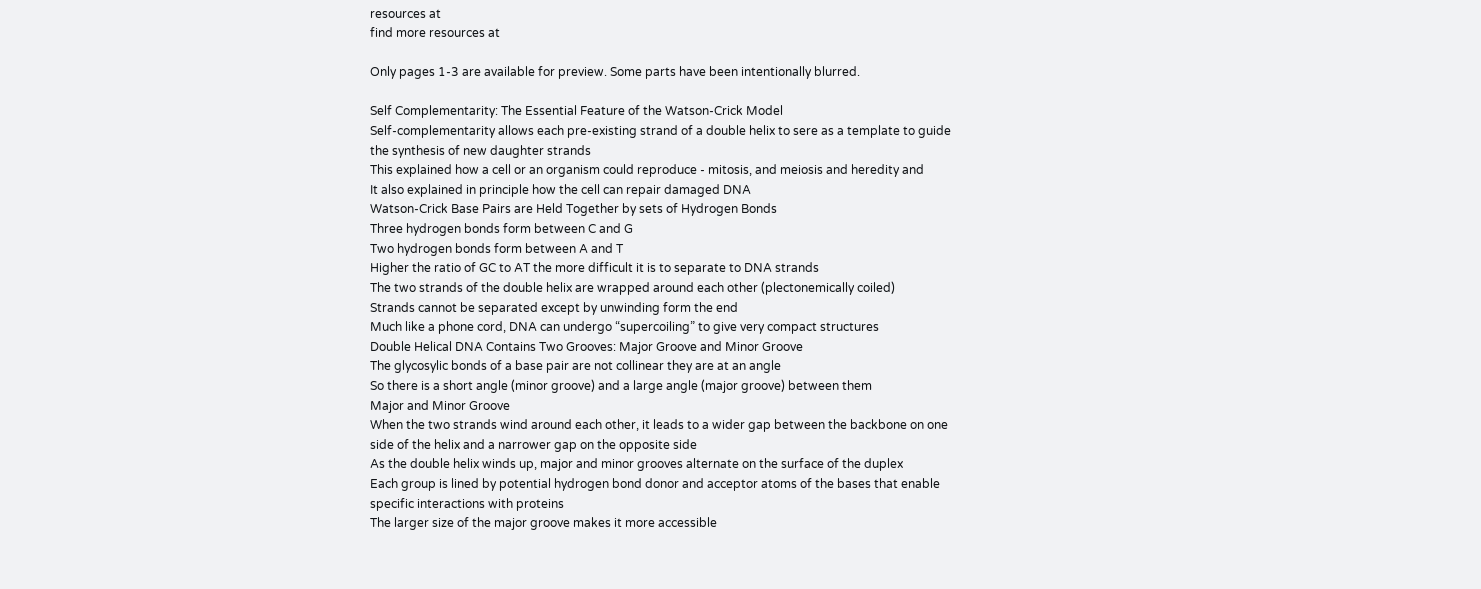resources at
find more resources at

Only pages 1-3 are available for preview. Some parts have been intentionally blurred.

Self Complementarity: The Essential Feature of the Watson-Crick Model
Self-complementarity allows each pre-existing strand of a double helix to sere as a template to guide
the synthesis of new daughter strands
This explained how a cell or an organism could reproduce - mitosis, and meiosis and heredity and
It also explained in principle how the cell can repair damaged DNA
Watson-Crick Base Pairs are Held Together by sets of Hydrogen Bonds
Three hydrogen bonds form between C and G
Two hydrogen bonds form between A and T
Higher the ratio of GC to AT the more difficult it is to separate to DNA strands
The two strands of the double helix are wrapped around each other (plectonemically coiled)
Strands cannot be separated except by unwinding form the end
Much like a phone cord, DNA can undergo “supercoiling” to give very compact structures
Double Helical DNA Contains Two Grooves: Major Groove and Minor Groove
The glycosylic bonds of a base pair are not collinear they are at an angle
So there is a short angle (minor groove) and a large angle (major groove) between them
Major and Minor Groove
When the two strands wind around each other, it leads to a wider gap between the backbone on one
side of the helix and a narrower gap on the opposite side
As the double helix winds up, major and minor grooves alternate on the surface of the duplex
Each group is lined by potential hydrogen bond donor and acceptor atoms of the bases that enable
specific interactions with proteins
The larger size of the major groove makes it more accessible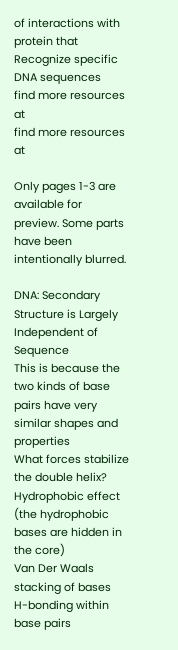of interactions with protein that
Recognize specific DNA sequences
find more resources at
find more resources at

Only pages 1-3 are available for preview. Some parts have been intentionally blurred.

DNA: Secondary Structure is Largely Independent of Sequence
This is because the two kinds of base pairs have very similar shapes and properties
What forces stabilize the double helix?
Hydrophobic effect (the hydrophobic bases are hidden in the core)
Van Der Waals stacking of bases
H-bonding within base pairs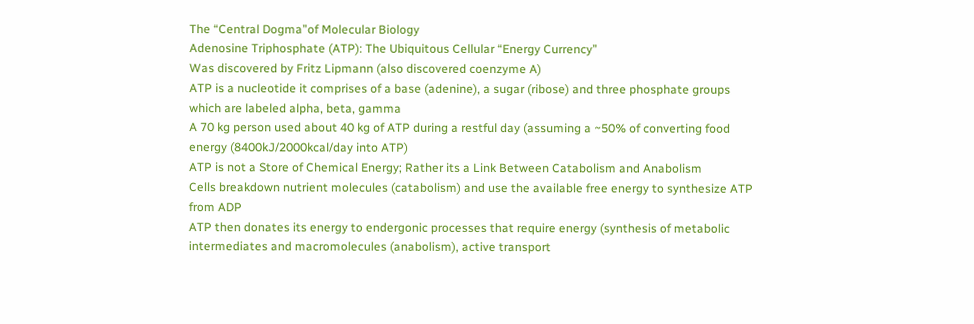The “Central Dogma”of Molecular Biology
Adenosine Triphosphate (ATP): The Ubiquitous Cellular “Energy Currency”
Was discovered by Fritz Lipmann (also discovered coenzyme A)
ATP is a nucleotide it comprises of a base (adenine), a sugar (ribose) and three phosphate groups
which are labeled alpha, beta, gamma
A 70 kg person used about 40 kg of ATP during a restful day (assuming a ~50% of converting food
energy (8400kJ/2000kcal/day into ATP)
ATP is not a Store of Chemical Energy; Rather its a Link Between Catabolism and Anabolism
Cells breakdown nutrient molecules (catabolism) and use the available free energy to synthesize ATP
from ADP
ATP then donates its energy to endergonic processes that require energy (synthesis of metabolic
intermediates and macromolecules (anabolism), active transport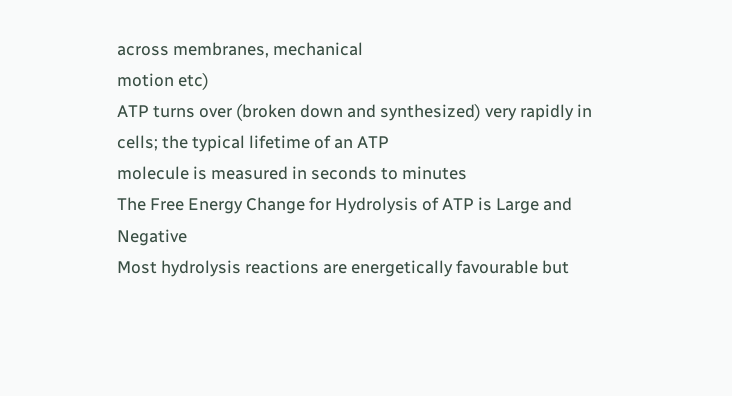across membranes, mechanical
motion etc)
ATP turns over (broken down and synthesized) very rapidly in cells; the typical lifetime of an ATP
molecule is measured in seconds to minutes
The Free Energy Change for Hydrolysis of ATP is Large and Negative
Most hydrolysis reactions are energetically favourable but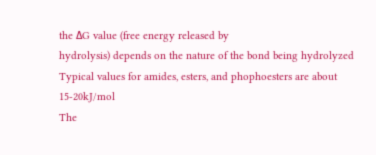the ΔG value (free energy released by
hydrolysis) depends on the nature of the bond being hydrolyzed
Typical values for amides, esters, and phophoesters are about 15-20kJ/mol
The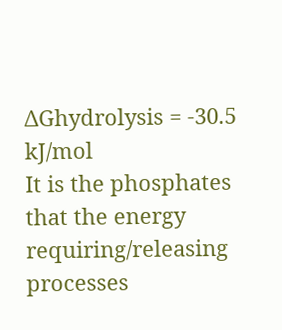ΔGhydrolysis = -30.5 kJ/mol
It is the phosphates that the energy requiring/releasing processes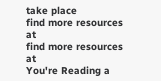take place
find more resources at
find more resources at
You're Reading a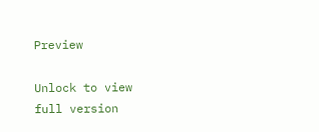Preview

Unlock to view full version